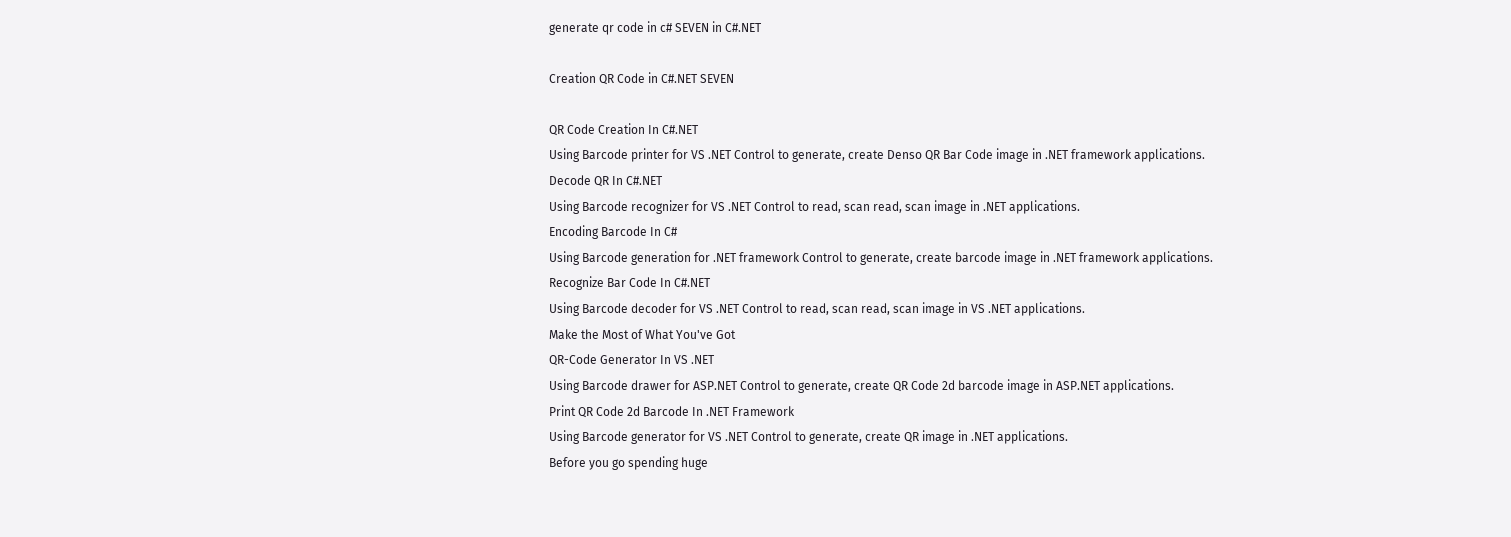generate qr code in c# SEVEN in C#.NET

Creation QR Code in C#.NET SEVEN

QR Code Creation In C#.NET
Using Barcode printer for VS .NET Control to generate, create Denso QR Bar Code image in .NET framework applications.
Decode QR In C#.NET
Using Barcode recognizer for VS .NET Control to read, scan read, scan image in .NET applications.
Encoding Barcode In C#
Using Barcode generation for .NET framework Control to generate, create barcode image in .NET framework applications.
Recognize Bar Code In C#.NET
Using Barcode decoder for VS .NET Control to read, scan read, scan image in VS .NET applications.
Make the Most of What You've Got
QR-Code Generator In VS .NET
Using Barcode drawer for ASP.NET Control to generate, create QR Code 2d barcode image in ASP.NET applications.
Print QR Code 2d Barcode In .NET Framework
Using Barcode generator for VS .NET Control to generate, create QR image in .NET applications.
Before you go spending huge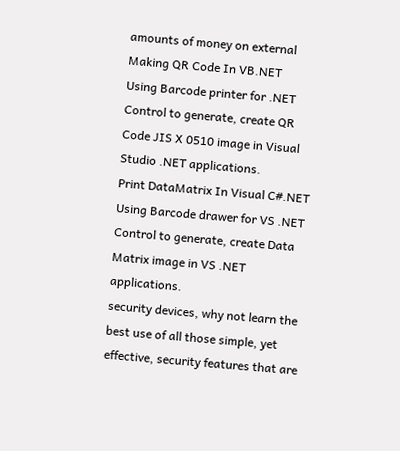amounts of money on external
Making QR Code In VB.NET
Using Barcode printer for .NET Control to generate, create QR Code JIS X 0510 image in Visual Studio .NET applications.
Print DataMatrix In Visual C#.NET
Using Barcode drawer for VS .NET Control to generate, create Data Matrix image in VS .NET applications.
security devices, why not learn the best use of all those simple, yet effective, security features that are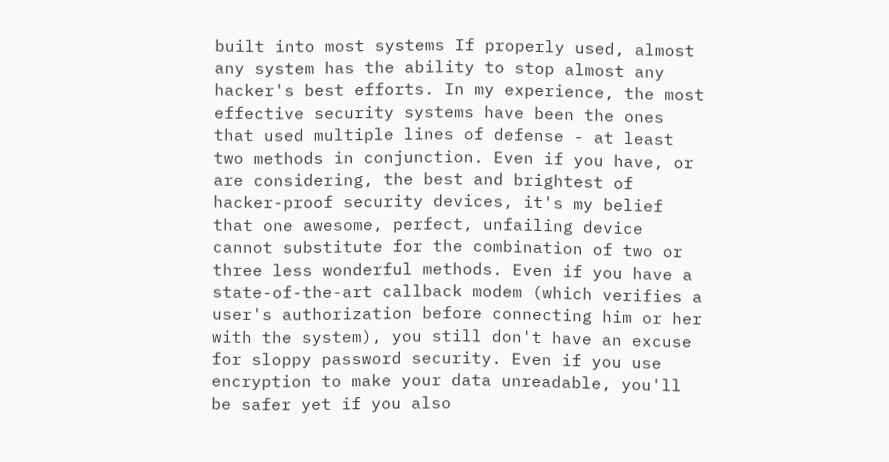built into most systems If properly used, almost any system has the ability to stop almost any hacker's best efforts. In my experience, the most effective security systems have been the ones that used multiple lines of defense - at least two methods in conjunction. Even if you have, or are considering, the best and brightest of hacker-proof security devices, it's my belief that one awesome, perfect, unfailing device cannot substitute for the combination of two or three less wonderful methods. Even if you have a state-of-the-art callback modem (which verifies a user's authorization before connecting him or her with the system), you still don't have an excuse for sloppy password security. Even if you use encryption to make your data unreadable, you'll be safer yet if you also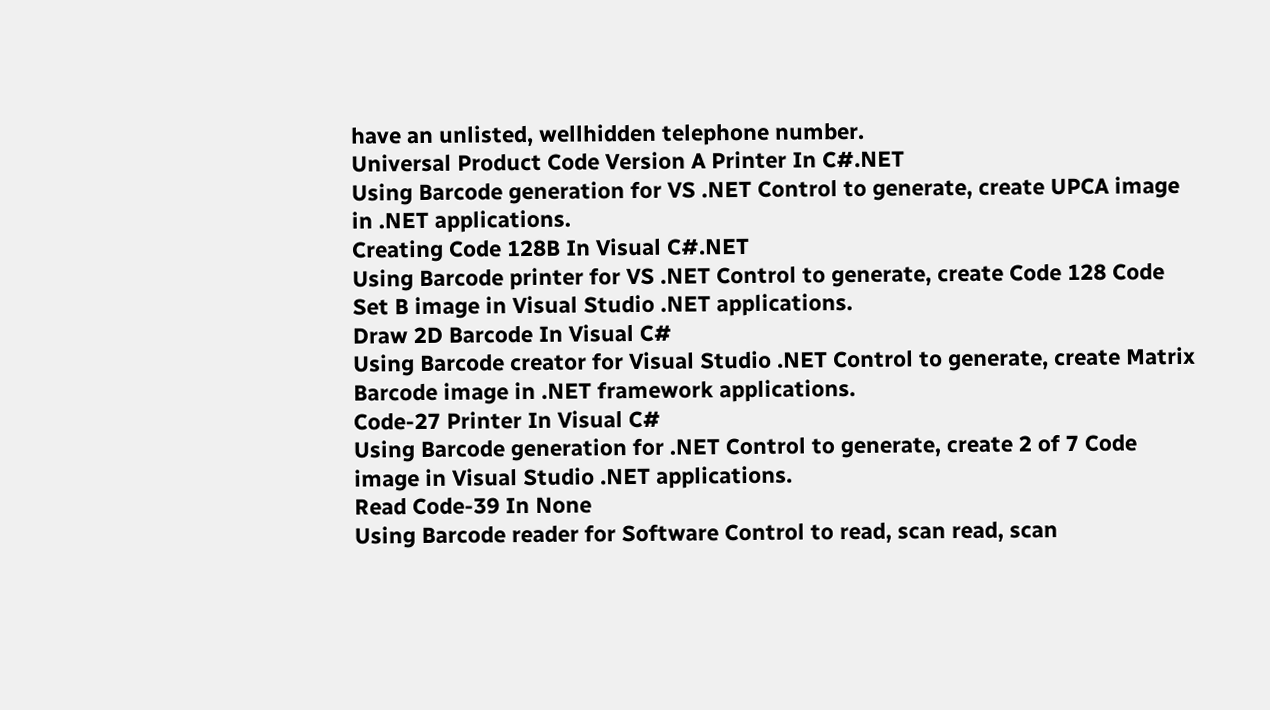have an unlisted, wellhidden telephone number.
Universal Product Code Version A Printer In C#.NET
Using Barcode generation for VS .NET Control to generate, create UPCA image in .NET applications.
Creating Code 128B In Visual C#.NET
Using Barcode printer for VS .NET Control to generate, create Code 128 Code Set B image in Visual Studio .NET applications.
Draw 2D Barcode In Visual C#
Using Barcode creator for Visual Studio .NET Control to generate, create Matrix Barcode image in .NET framework applications.
Code-27 Printer In Visual C#
Using Barcode generation for .NET Control to generate, create 2 of 7 Code image in Visual Studio .NET applications.
Read Code-39 In None
Using Barcode reader for Software Control to read, scan read, scan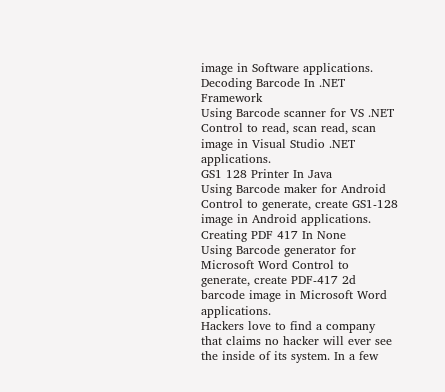image in Software applications.
Decoding Barcode In .NET Framework
Using Barcode scanner for VS .NET Control to read, scan read, scan image in Visual Studio .NET applications.
GS1 128 Printer In Java
Using Barcode maker for Android Control to generate, create GS1-128 image in Android applications.
Creating PDF 417 In None
Using Barcode generator for Microsoft Word Control to generate, create PDF-417 2d barcode image in Microsoft Word applications.
Hackers love to find a company that claims no hacker will ever see the inside of its system. In a few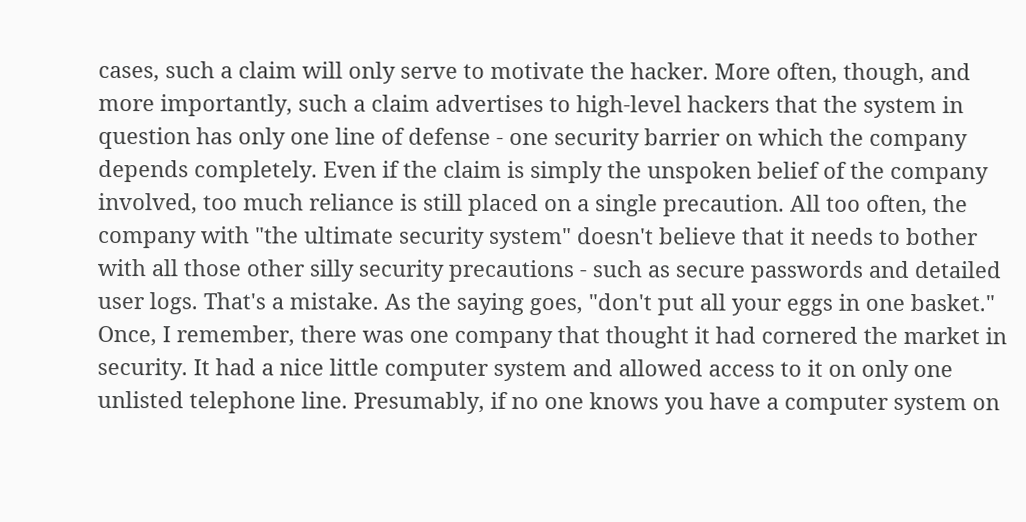cases, such a claim will only serve to motivate the hacker. More often, though, and more importantly, such a claim advertises to high-level hackers that the system in question has only one line of defense - one security barrier on which the company depends completely. Even if the claim is simply the unspoken belief of the company involved, too much reliance is still placed on a single precaution. All too often, the company with "the ultimate security system" doesn't believe that it needs to bother with all those other silly security precautions - such as secure passwords and detailed user logs. That's a mistake. As the saying goes, "don't put all your eggs in one basket." Once, I remember, there was one company that thought it had cornered the market in security. It had a nice little computer system and allowed access to it on only one unlisted telephone line. Presumably, if no one knows you have a computer system on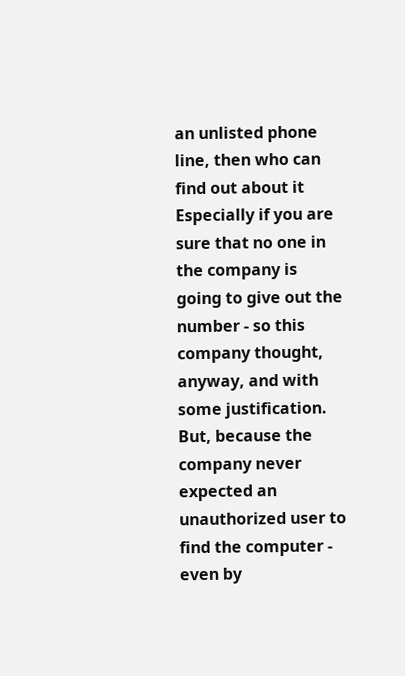an unlisted phone line, then who can find out about it Especially if you are sure that no one in the company is going to give out the number - so this company thought, anyway, and with some justification. But, because the company never expected an unauthorized user to find the computer - even by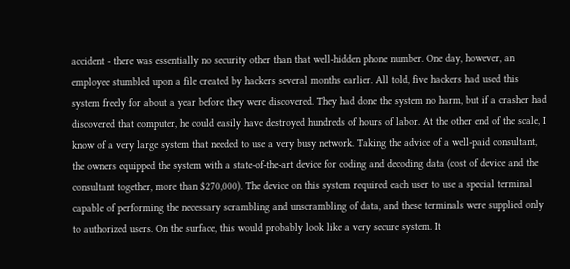accident - there was essentially no security other than that well-hidden phone number. One day, however, an employee stumbled upon a file created by hackers several months earlier. All told, five hackers had used this system freely for about a year before they were discovered. They had done the system no harm, but if a crasher had discovered that computer, he could easily have destroyed hundreds of hours of labor. At the other end of the scale, I know of a very large system that needed to use a very busy network. Taking the advice of a well-paid consultant, the owners equipped the system with a state-of-the-art device for coding and decoding data (cost of device and the consultant together, more than $270,000). The device on this system required each user to use a special terminal capable of performing the necessary scrambling and unscrambling of data, and these terminals were supplied only to authorized users. On the surface, this would probably look like a very secure system. It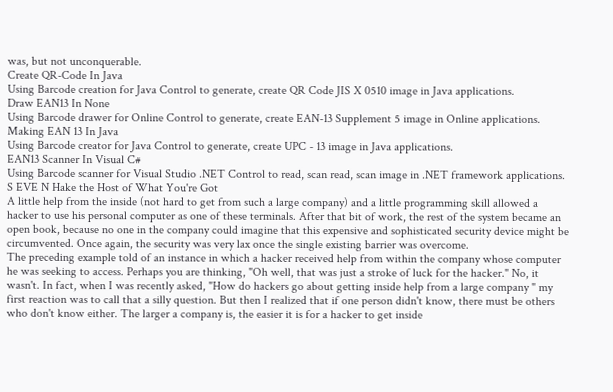was, but not unconquerable.
Create QR-Code In Java
Using Barcode creation for Java Control to generate, create QR Code JIS X 0510 image in Java applications.
Draw EAN13 In None
Using Barcode drawer for Online Control to generate, create EAN-13 Supplement 5 image in Online applications.
Making EAN 13 In Java
Using Barcode creator for Java Control to generate, create UPC - 13 image in Java applications.
EAN13 Scanner In Visual C#
Using Barcode scanner for Visual Studio .NET Control to read, scan read, scan image in .NET framework applications.
S EVE N Hake the Host of What You're Got
A little help from the inside (not hard to get from such a large company) and a little programming skill allowed a hacker to use his personal computer as one of these terminals. After that bit of work, the rest of the system became an open book, because no one in the company could imagine that this expensive and sophisticated security device might be circumvented. Once again, the security was very lax once the single existing barrier was overcome.
The preceding example told of an instance in which a hacker received help from within the company whose computer he was seeking to access. Perhaps you are thinking, "Oh well, that was just a stroke of luck for the hacker." No, it wasn't. In fact, when I was recently asked, "How do hackers go about getting inside help from a large company " my first reaction was to call that a silly question. But then I realized that if one person didn't know, there must be others who don't know either. The larger a company is, the easier it is for a hacker to get inside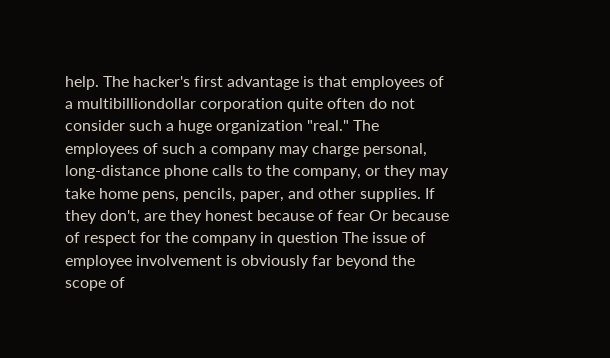help. The hacker's first advantage is that employees of a multibilliondollar corporation quite often do not consider such a huge organization "real." The employees of such a company may charge personal, long-distance phone calls to the company, or they may take home pens, pencils, paper, and other supplies. If they don't, are they honest because of fear Or because of respect for the company in question The issue of employee involvement is obviously far beyond the scope of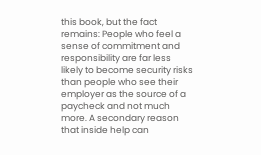this book, but the fact remains: People who feel a sense of commitment and responsibility are far less likely to become security risks than people who see their employer as the source of a paycheck and not much more. A secondary reason that inside help can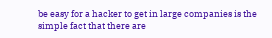be easy for a hacker to get in large companies is the simple fact that there are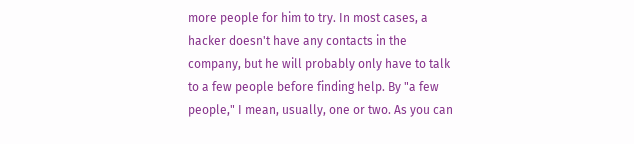more people for him to try. In most cases, a hacker doesn't have any contacts in the company, but he will probably only have to talk to a few people before finding help. By "a few people," I mean, usually, one or two. As you can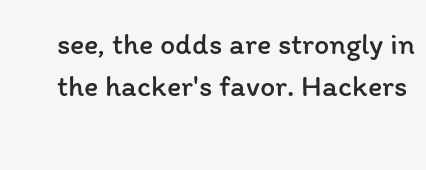see, the odds are strongly in the hacker's favor. Hackers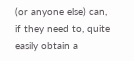(or anyone else) can, if they need to, quite easily obtain a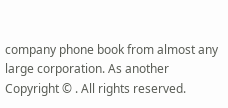company phone book from almost any large corporation. As another
Copyright © . All rights reserved.